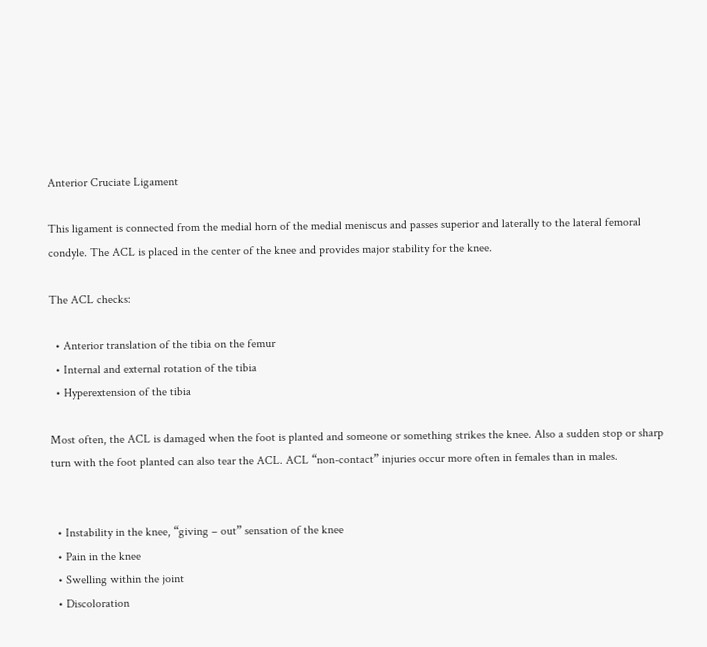Anterior Cruciate Ligament

This ligament is connected from the medial horn of the medial meniscus and passes superior and laterally to the lateral femoral condyle. The ACL is placed in the center of the knee and provides major stability for the knee.

The ACL checks:

  • Anterior translation of the tibia on the femur
  • Internal and external rotation of the tibia
  • Hyperextension of the tibia

Most often, the ACL is damaged when the foot is planted and someone or something strikes the knee. Also a sudden stop or sharp turn with the foot planted can also tear the ACL. ACL “non-contact” injuries occur more often in females than in males.


  • Instability in the knee, “giving – out” sensation of the knee
  • Pain in the knee
  • Swelling within the joint
  • Discoloration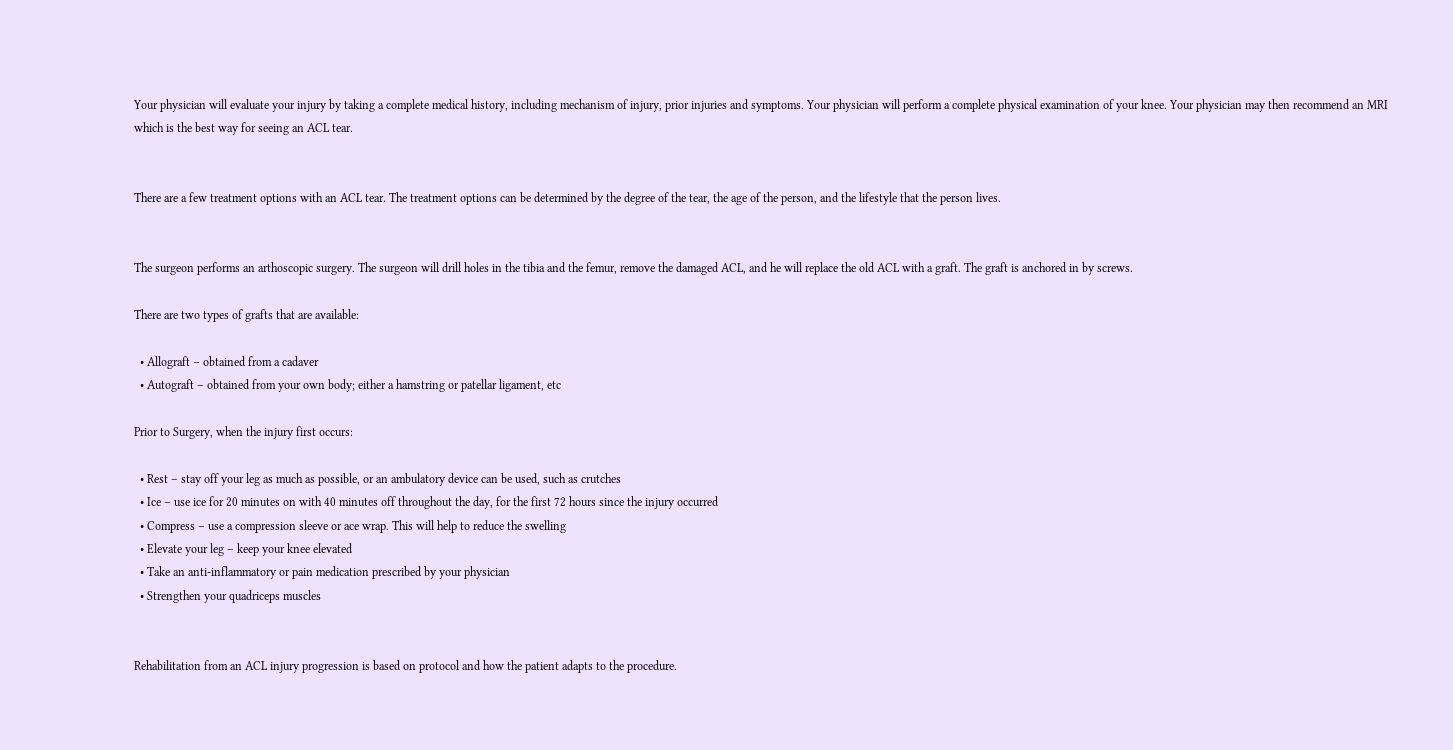Your physician will evaluate your injury by taking a complete medical history, including mechanism of injury, prior injuries and symptoms. Your physician will perform a complete physical examination of your knee. Your physician may then recommend an MRI which is the best way for seeing an ACL tear.


There are a few treatment options with an ACL tear. The treatment options can be determined by the degree of the tear, the age of the person, and the lifestyle that the person lives.


The surgeon performs an arthoscopic surgery. The surgeon will drill holes in the tibia and the femur, remove the damaged ACL, and he will replace the old ACL with a graft. The graft is anchored in by screws.

There are two types of grafts that are available:

  • Allograft – obtained from a cadaver
  • Autograft – obtained from your own body; either a hamstring or patellar ligament, etc

Prior to Surgery, when the injury first occurs:

  • Rest – stay off your leg as much as possible, or an ambulatory device can be used, such as crutches
  • Ice – use ice for 20 minutes on with 40 minutes off throughout the day, for the first 72 hours since the injury occurred
  • Compress – use a compression sleeve or ace wrap. This will help to reduce the swelling
  • Elevate your leg – keep your knee elevated
  • Take an anti-inflammatory or pain medication prescribed by your physician
  • Strengthen your quadriceps muscles


Rehabilitation from an ACL injury progression is based on protocol and how the patient adapts to the procedure.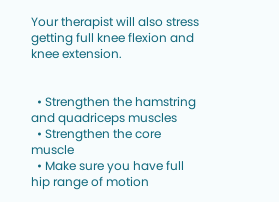Your therapist will also stress getting full knee flexion and knee extension.


  • Strengthen the hamstring and quadriceps muscles
  • Strengthen the core muscle
  • Make sure you have full hip range of motion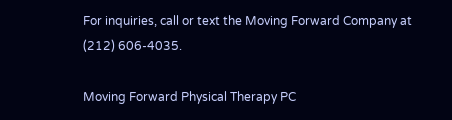For inquiries, call or text the Moving Forward Company at (212) 606-4035.

Moving Forward Physical Therapy PC